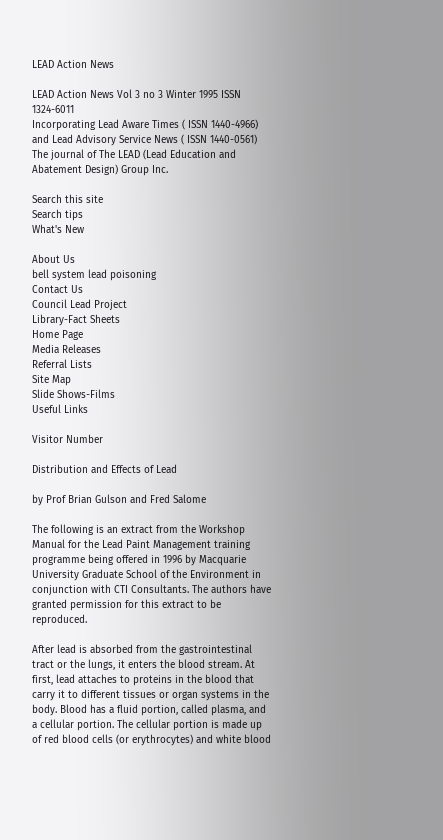LEAD Action News

LEAD Action News Vol 3 no 3 Winter 1995 ISSN 1324-6011
Incorporating Lead Aware Times ( ISSN 1440-4966) and Lead Advisory Service News ( ISSN 1440-0561)
The journal of The LEAD (Lead Education and Abatement Design) Group Inc.

Search this site
Search tips
What's New

About Us
bell system lead poisoning
Contact Us
Council Lead Project
Library-Fact Sheets
Home Page
Media Releases
Referral Lists
Site Map
Slide Shows-Films
Useful Links

Visitor Number

Distribution and Effects of Lead

by Prof Brian Gulson and Fred Salome

The following is an extract from the Workshop Manual for the Lead Paint Management training programme being offered in 1996 by Macquarie University Graduate School of the Environment in conjunction with CTI Consultants. The authors have granted permission for this extract to be reproduced.

After lead is absorbed from the gastrointestinal tract or the lungs, it enters the blood stream. At first, lead attaches to proteins in the blood that carry it to different tissues or organ systems in the body. Blood has a fluid portion, called plasma, and a cellular portion. The cellular portion is made up of red blood cells (or erythrocytes) and white blood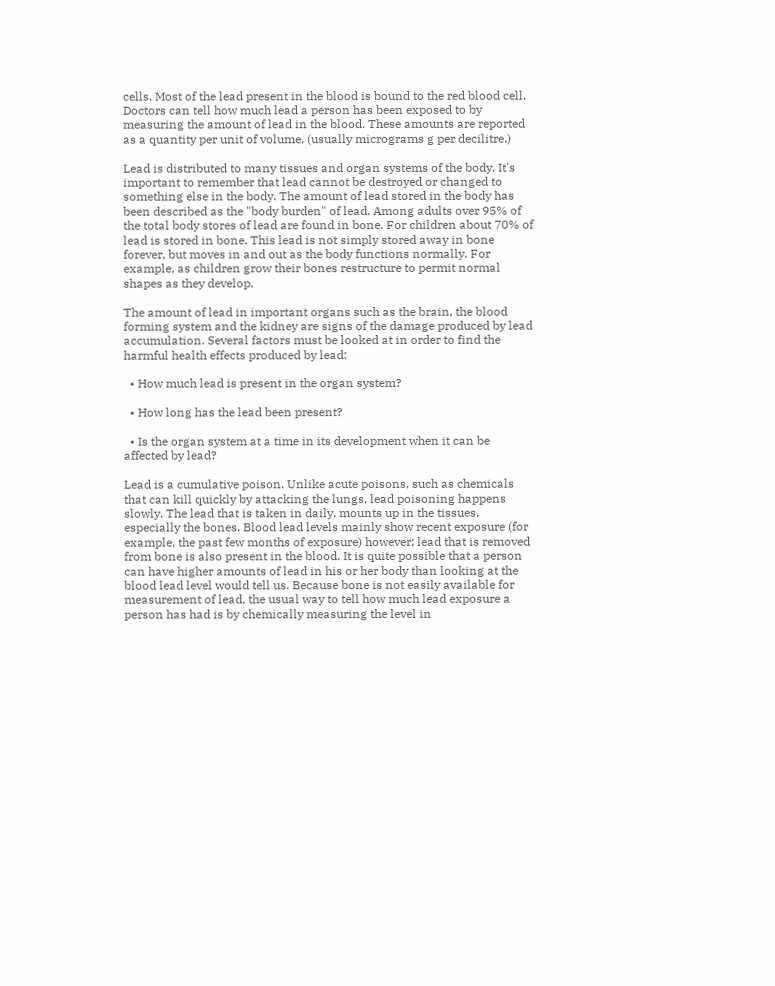cells. Most of the lead present in the blood is bound to the red blood cell. Doctors can tell how much lead a person has been exposed to by measuring the amount of lead in the blood. These amounts are reported as a quantity per unit of volume. (usually micrograms g per decilitre.)

Lead is distributed to many tissues and organ systems of the body. It's important to remember that lead cannot be destroyed or changed to something else in the body. The amount of lead stored in the body has been described as the "body burden" of lead. Among adults over 95% of the total body stores of lead are found in bone. For children about 70% of lead is stored in bone. This lead is not simply stored away in bone forever, but moves in and out as the body functions normally. For example, as children grow their bones restructure to permit normal shapes as they develop.

The amount of lead in important organs such as the brain, the blood forming system and the kidney are signs of the damage produced by lead accumulation. Several factors must be looked at in order to find the harmful health effects produced by lead:

  • How much lead is present in the organ system?

  • How long has the lead been present?

  • Is the organ system at a time in its development when it can be affected by lead?

Lead is a cumulative poison. Unlike acute poisons, such as chemicals that can kill quickly by attacking the lungs, lead poisoning happens slowly. The lead that is taken in daily, mounts up in the tissues, especially the bones. Blood lead levels mainly show recent exposure (for example, the past few months of exposure) however; lead that is removed from bone is also present in the blood. It is quite possible that a person can have higher amounts of lead in his or her body than looking at the blood lead level would tell us. Because bone is not easily available for measurement of lead, the usual way to tell how much lead exposure a person has had is by chemically measuring the level in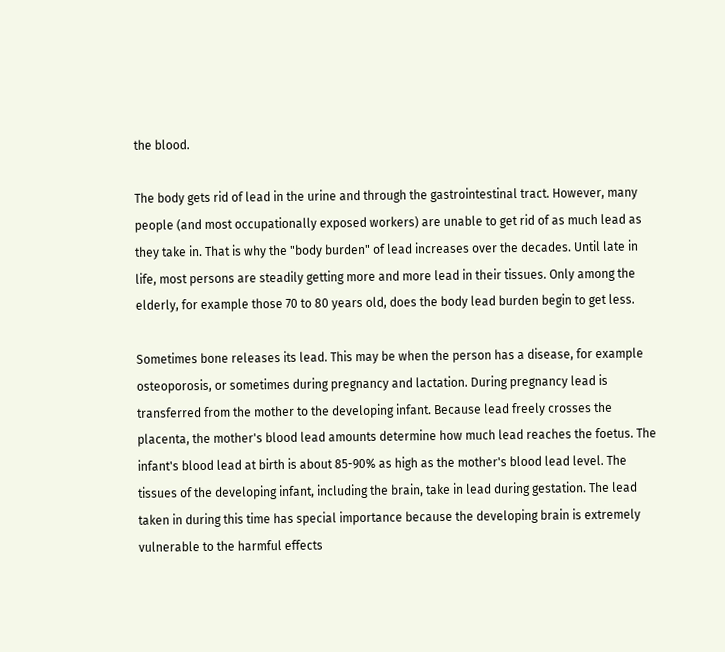the blood.

The body gets rid of lead in the urine and through the gastrointestinal tract. However, many people (and most occupationally exposed workers) are unable to get rid of as much lead as they take in. That is why the "body burden" of lead increases over the decades. Until late in life, most persons are steadily getting more and more lead in their tissues. Only among the elderly, for example those 70 to 80 years old, does the body lead burden begin to get less.

Sometimes bone releases its lead. This may be when the person has a disease, for example osteoporosis, or sometimes during pregnancy and lactation. During pregnancy lead is transferred from the mother to the developing infant. Because lead freely crosses the placenta, the mother's blood lead amounts determine how much lead reaches the foetus. The infant's blood lead at birth is about 85-90% as high as the mother's blood lead level. The tissues of the developing infant, including the brain, take in lead during gestation. The lead taken in during this time has special importance because the developing brain is extremely vulnerable to the harmful effects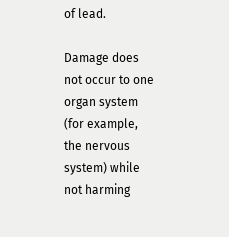of lead.

Damage does not occur to one organ system (for example, the nervous system) while not harming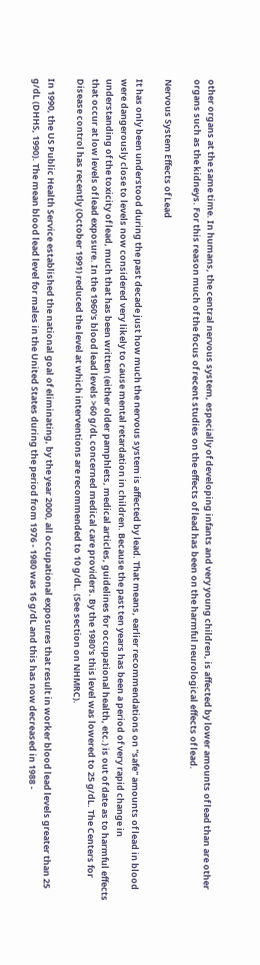other organs at the same time. In humans, the central nervous system, especially of developing infants and very young children, is affected by lower amounts of lead than are other organs such as the kidneys. For this reason much of the focus of recent studies on the effects of lead has been on the harmful neurological effects of lead.

Nervous System Effects of Lead

It has only been understood during the past decade just how much the nervous system is affected by lead. That means, earlier recommendations on "safe" amounts of lead in blood were dangerously close to levels now considered very likely to cause mental retardation in children. Because the past ten years has been a period of very rapid change in understanding of the toxicity of lead, much that has been written (either older pamphlets, medical articles, guidelines for occupational health, etc.) is out of date as to harmful effects that occur at low levels of lead exposure. In the 1960's blood lead levels >60 g/dL concerned medical care providers. By the 1980's this level was lowered to 25 g/dL. The Centers for Disease control has recently (October 1991) reduced the level at which interventions are recommended to 10 g/dL. (See section on NHMRC).

In 1990, the US Public Health Service established the national goal of eliminating, by the year 2000, all occupational exposures that result in worker blood lead levels greater than 25 g/dL (DHHS, 1990). The mean blood lead level for males in the United States during the period from 1976 - 1980 was 16 g/dL and this has now decreased in 1988 -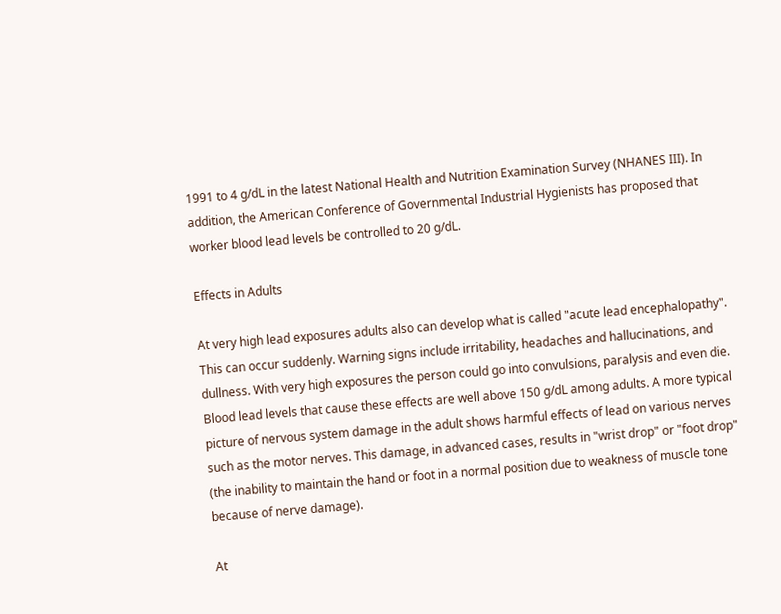1991 to 4 g/dL in the latest National Health and Nutrition Examination Survey (NHANES III). In addition, the American Conference of Governmental Industrial Hygienists has proposed that worker blood lead levels be controlled to 20 g/dL.

Effects in Adults

At very high lead exposures adults also can develop what is called "acute lead encephalopathy". This can occur suddenly. Warning signs include irritability, headaches and hallucinations, and dullness. With very high exposures the person could go into convulsions, paralysis and even die. Blood lead levels that cause these effects are well above 150 g/dL among adults. A more typical picture of nervous system damage in the adult shows harmful effects of lead on various nerves such as the motor nerves. This damage, in advanced cases, results in "wrist drop" or "foot drop" (the inability to maintain the hand or foot in a normal position due to weakness of muscle tone because of nerve damage).

At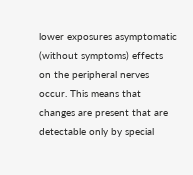lower exposures asymptomatic (without symptoms) effects on the peripheral nerves occur. This means that changes are present that are detectable only by special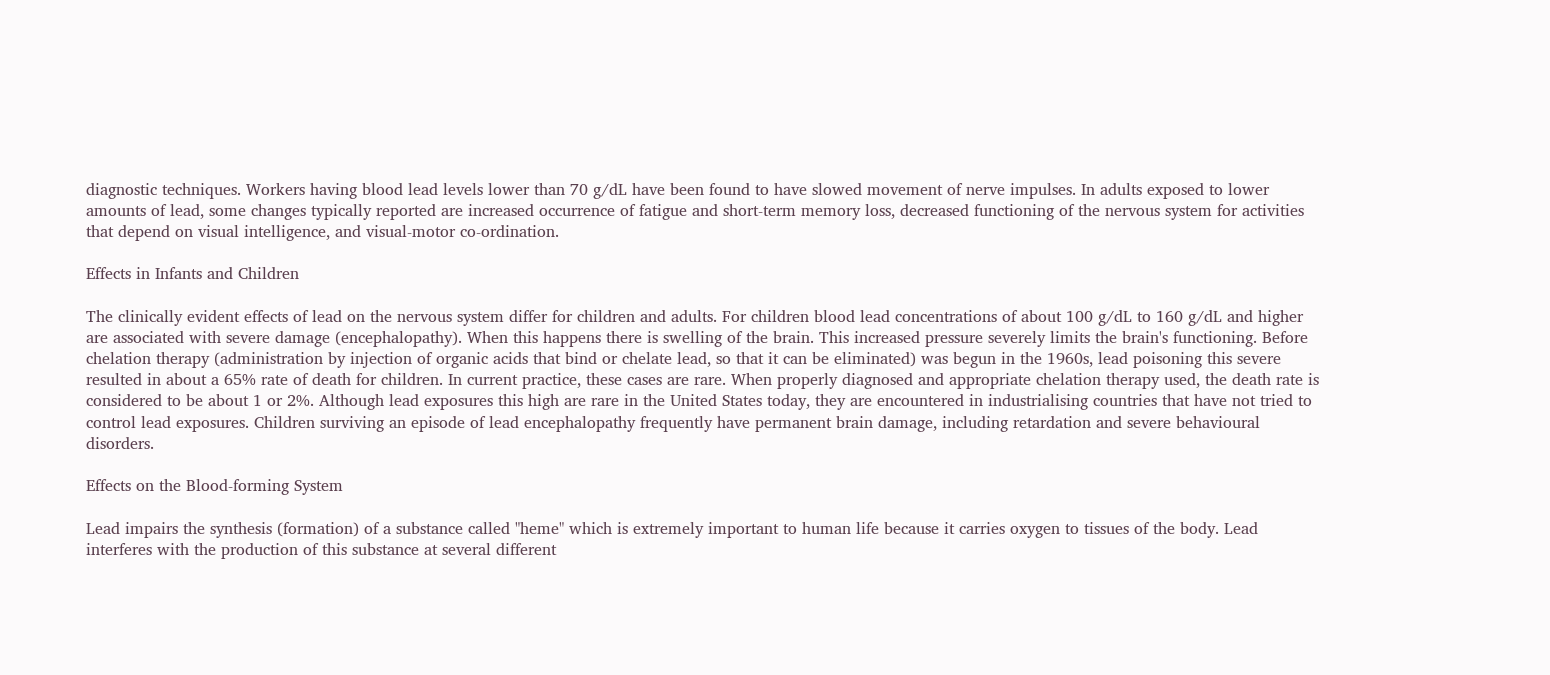diagnostic techniques. Workers having blood lead levels lower than 70 g/dL have been found to have slowed movement of nerve impulses. In adults exposed to lower amounts of lead, some changes typically reported are increased occurrence of fatigue and short-term memory loss, decreased functioning of the nervous system for activities that depend on visual intelligence, and visual-motor co-ordination.

Effects in Infants and Children

The clinically evident effects of lead on the nervous system differ for children and adults. For children blood lead concentrations of about 100 g/dL to 160 g/dL and higher are associated with severe damage (encephalopathy). When this happens there is swelling of the brain. This increased pressure severely limits the brain's functioning. Before chelation therapy (administration by injection of organic acids that bind or chelate lead, so that it can be eliminated) was begun in the 1960s, lead poisoning this severe resulted in about a 65% rate of death for children. In current practice, these cases are rare. When properly diagnosed and appropriate chelation therapy used, the death rate is considered to be about 1 or 2%. Although lead exposures this high are rare in the United States today, they are encountered in industrialising countries that have not tried to control lead exposures. Children surviving an episode of lead encephalopathy frequently have permanent brain damage, including retardation and severe behavioural disorders.

Effects on the Blood-forming System

Lead impairs the synthesis (formation) of a substance called "heme" which is extremely important to human life because it carries oxygen to tissues of the body. Lead interferes with the production of this substance at several different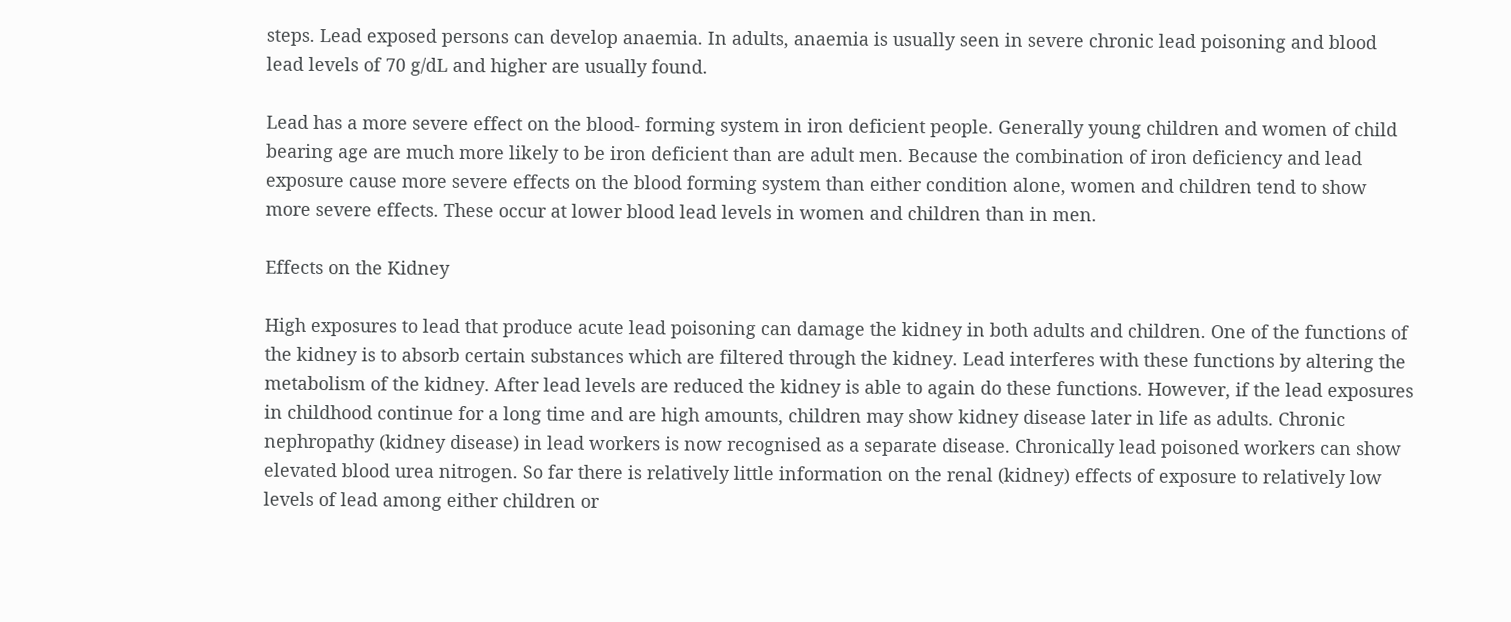steps. Lead exposed persons can develop anaemia. In adults, anaemia is usually seen in severe chronic lead poisoning and blood lead levels of 70 g/dL and higher are usually found.

Lead has a more severe effect on the blood- forming system in iron deficient people. Generally young children and women of child bearing age are much more likely to be iron deficient than are adult men. Because the combination of iron deficiency and lead exposure cause more severe effects on the blood forming system than either condition alone, women and children tend to show more severe effects. These occur at lower blood lead levels in women and children than in men.

Effects on the Kidney

High exposures to lead that produce acute lead poisoning can damage the kidney in both adults and children. One of the functions of the kidney is to absorb certain substances which are filtered through the kidney. Lead interferes with these functions by altering the metabolism of the kidney. After lead levels are reduced the kidney is able to again do these functions. However, if the lead exposures in childhood continue for a long time and are high amounts, children may show kidney disease later in life as adults. Chronic nephropathy (kidney disease) in lead workers is now recognised as a separate disease. Chronically lead poisoned workers can show elevated blood urea nitrogen. So far there is relatively little information on the renal (kidney) effects of exposure to relatively low levels of lead among either children or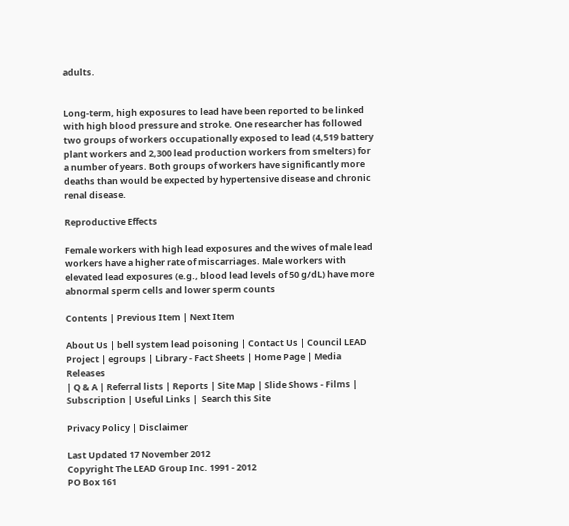adults.


Long-term, high exposures to lead have been reported to be linked with high blood pressure and stroke. One researcher has followed two groups of workers occupationally exposed to lead (4,519 battery plant workers and 2,300 lead production workers from smelters) for a number of years. Both groups of workers have significantly more deaths than would be expected by hypertensive disease and chronic renal disease.

Reproductive Effects

Female workers with high lead exposures and the wives of male lead workers have a higher rate of miscarriages. Male workers with elevated lead exposures (e.g., blood lead levels of 50 g/dL) have more abnormal sperm cells and lower sperm counts

Contents | Previous Item | Next Item

About Us | bell system lead poisoning | Contact Us | Council LEAD Project | egroups | Library - Fact Sheets | Home Page | Media Releases
| Q & A | Referral lists | Reports | Site Map | Slide Shows - Films | Subscription | Useful Links |  Search this Site

Privacy Policy | Disclaimer

Last Updated 17 November 2012
Copyright The LEAD Group Inc. 1991 - 2012
PO Box 161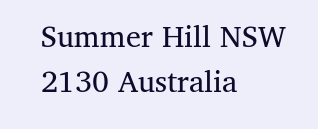Summer Hill NSW 2130 Australia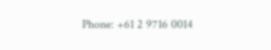Phone: +61 2 9716 0014